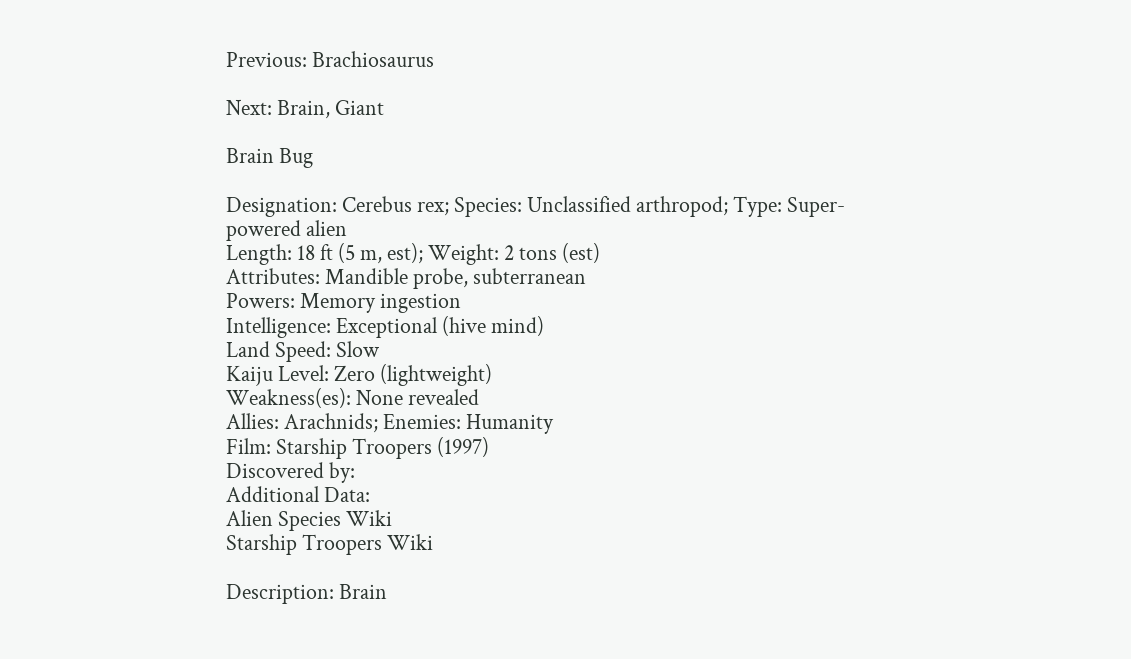Previous: Brachiosaurus

Next: Brain, Giant

Brain Bug

Designation: Cerebus rex; Species: Unclassified arthropod; Type: Super-powered alien
Length: 18 ft (5 m, est); Weight: 2 tons (est)
Attributes: Mandible probe, subterranean
Powers: Memory ingestion
Intelligence: Exceptional (hive mind)
Land Speed: Slow
Kaiju Level: Zero (lightweight)
Weakness(es): None revealed
Allies: Arachnids; Enemies: Humanity
Film: Starship Troopers (1997)
Discovered by:
Additional Data:
Alien Species Wiki
Starship Troopers Wiki

Description: Brain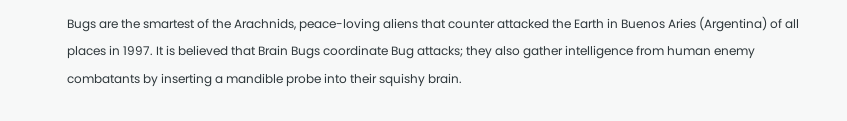Bugs are the smartest of the Arachnids, peace-loving aliens that counter attacked the Earth in Buenos Aries (Argentina) of all places in 1997. It is believed that Brain Bugs coordinate Bug attacks; they also gather intelligence from human enemy combatants by inserting a mandible probe into their squishy brain.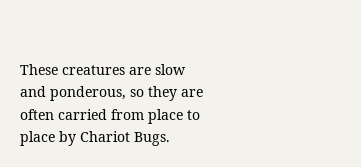These creatures are slow and ponderous, so they are often carried from place to place by Chariot Bugs.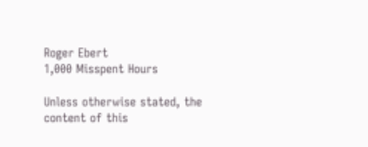Roger Ebert
1,000 Misspent Hours

Unless otherwise stated, the content of this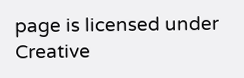page is licensed under Creative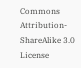Commons Attribution-ShareAlike 3.0 License